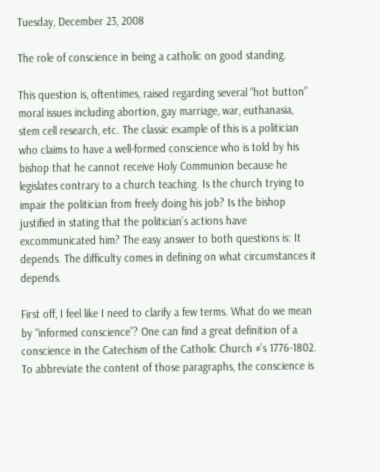Tuesday, December 23, 2008

The role of conscience in being a catholic on good standing.

This question is, oftentimes, raised regarding several “hot button” moral issues including abortion, gay marriage, war, euthanasia, stem cell research, etc. The classic example of this is a politician who claims to have a well-formed conscience who is told by his bishop that he cannot receive Holy Communion because he legislates contrary to a church teaching. Is the church trying to impair the politician from freely doing his job? Is the bishop justified in stating that the politician’s actions have excommunicated him? The easy answer to both questions is: It depends. The difficulty comes in defining on what circumstances it depends.

First off, I feel like I need to clarify a few terms. What do we mean by “informed conscience”? One can find a great definition of a conscience in the Catechism of the Catholic Church #’s 1776-1802. To abbreviate the content of those paragraphs, the conscience is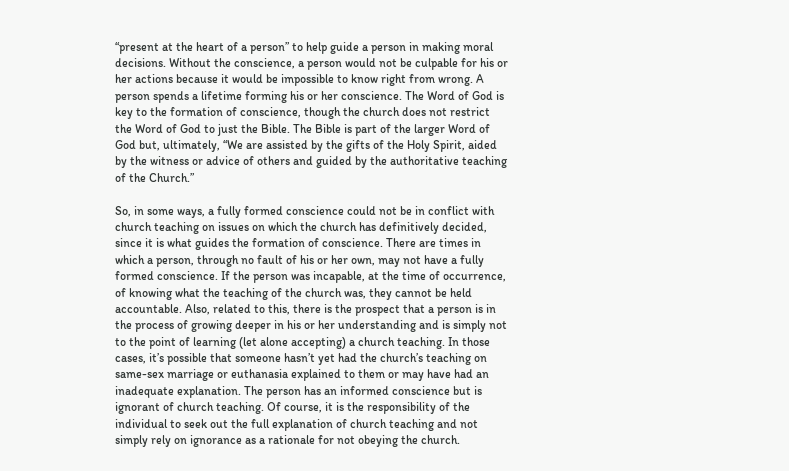“present at the heart of a person” to help guide a person in making moral decisions. Without the conscience, a person would not be culpable for his or her actions because it would be impossible to know right from wrong. A person spends a lifetime forming his or her conscience. The Word of God is key to the formation of conscience, though the church does not restrict the Word of God to just the Bible. The Bible is part of the larger Word of God but, ultimately, “We are assisted by the gifts of the Holy Spirit, aided by the witness or advice of others and guided by the authoritative teaching of the Church.”

So, in some ways, a fully formed conscience could not be in conflict with church teaching on issues on which the church has definitively decided, since it is what guides the formation of conscience. There are times in which a person, through no fault of his or her own, may not have a fully formed conscience. If the person was incapable, at the time of occurrence, of knowing what the teaching of the church was, they cannot be held accountable. Also, related to this, there is the prospect that a person is in the process of growing deeper in his or her understanding and is simply not to the point of learning (let alone accepting) a church teaching. In those cases, it’s possible that someone hasn’t yet had the church’s teaching on same-sex marriage or euthanasia explained to them or may have had an inadequate explanation. The person has an informed conscience but is ignorant of church teaching. Of course, it is the responsibility of the individual to seek out the full explanation of church teaching and not simply rely on ignorance as a rationale for not obeying the church.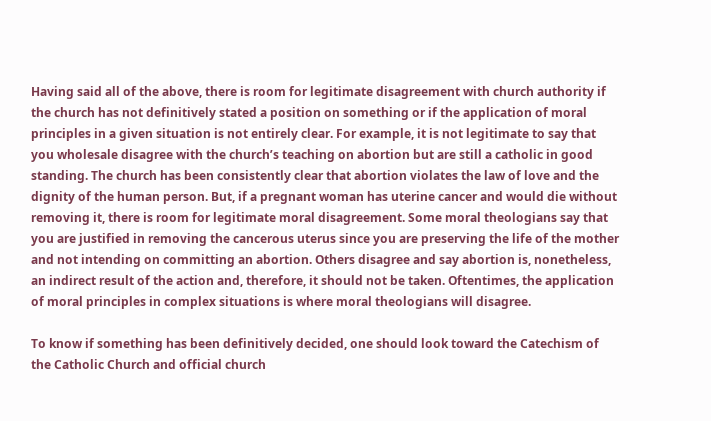Having said all of the above, there is room for legitimate disagreement with church authority if the church has not definitively stated a position on something or if the application of moral principles in a given situation is not entirely clear. For example, it is not legitimate to say that you wholesale disagree with the church’s teaching on abortion but are still a catholic in good standing. The church has been consistently clear that abortion violates the law of love and the dignity of the human person. But, if a pregnant woman has uterine cancer and would die without removing it, there is room for legitimate moral disagreement. Some moral theologians say that you are justified in removing the cancerous uterus since you are preserving the life of the mother and not intending on committing an abortion. Others disagree and say abortion is, nonetheless, an indirect result of the action and, therefore, it should not be taken. Oftentimes, the application of moral principles in complex situations is where moral theologians will disagree.

To know if something has been definitively decided, one should look toward the Catechism of the Catholic Church and official church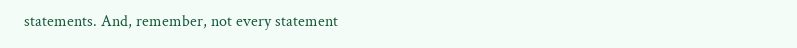statements. And, remember, not every statement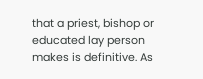that a priest, bishop or educated lay person makes is definitive. As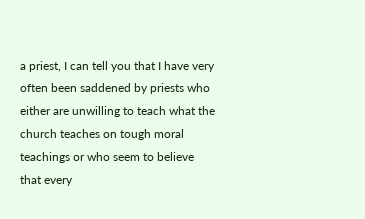a priest, I can tell you that I have very often been saddened by priests who either are unwilling to teach what the church teaches on tough moral teachings or who seem to believe that every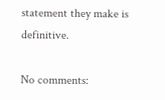statement they make is definitive.

No comments: